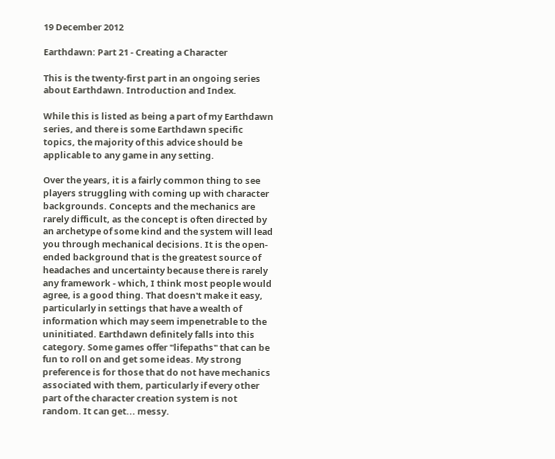19 December 2012

Earthdawn: Part 21 - Creating a Character

This is the twenty-first part in an ongoing series about Earthdawn. Introduction and Index.

While this is listed as being a part of my Earthdawn series, and there is some Earthdawn specific topics, the majority of this advice should be applicable to any game in any setting.

Over the years, it is a fairly common thing to see players struggling with coming up with character backgrounds. Concepts and the mechanics are rarely difficult, as the concept is often directed by an archetype of some kind and the system will lead you through mechanical decisions. It is the open-ended background that is the greatest source of headaches and uncertainty because there is rarely any framework - which, I think most people would agree, is a good thing. That doesn't make it easy, particularly in settings that have a wealth of information which may seem impenetrable to the uninitiated. Earthdawn definitely falls into this category. Some games offer "lifepaths" that can be fun to roll on and get some ideas. My strong preference is for those that do not have mechanics associated with them, particularly if every other part of the character creation system is not random. It can get... messy.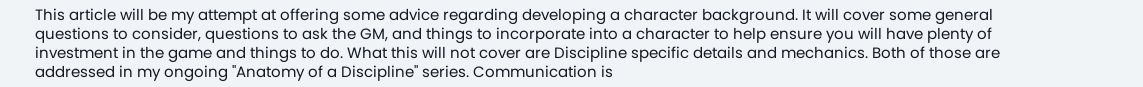This article will be my attempt at offering some advice regarding developing a character background. It will cover some general questions to consider, questions to ask the GM, and things to incorporate into a character to help ensure you will have plenty of investment in the game and things to do. What this will not cover are Discipline specific details and mechanics. Both of those are addressed in my ongoing "Anatomy of a Discipline" series. Communication is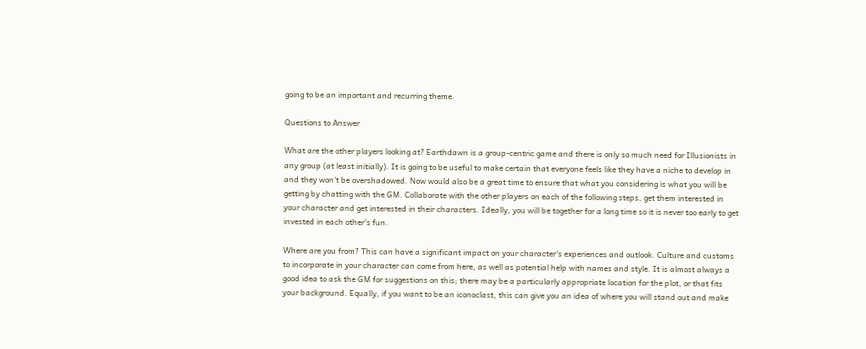going to be an important and recurring theme.

Questions to Answer

What are the other players looking at? Earthdawn is a group-centric game and there is only so much need for Illusionists in any group (at least initially). It is going to be useful to make certain that everyone feels like they have a niche to develop in and they won't be overshadowed. Now would also be a great time to ensure that what you considering is what you will be getting by chatting with the GM. Collaborate with the other players on each of the following steps, get them interested in your character and get interested in their characters. Ideally, you will be together for a long time so it is never too early to get invested in each other's fun.

Where are you from? This can have a significant impact on your character's experiences and outlook. Culture and customs to incorporate in your character can come from here, as well as potential help with names and style. It is almost always a good idea to ask the GM for suggestions on this; there may be a particularly appropriate location for the plot, or that fits your background. Equally, if you want to be an iconoclast, this can give you an idea of where you will stand out and make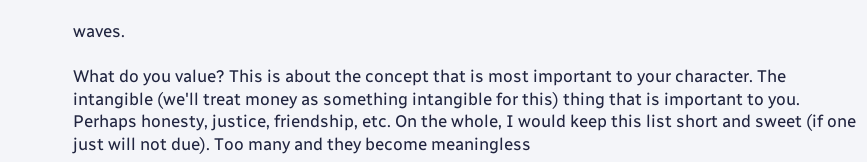waves.

What do you value? This is about the concept that is most important to your character. The intangible (we'll treat money as something intangible for this) thing that is important to you. Perhaps honesty, justice, friendship, etc. On the whole, I would keep this list short and sweet (if one just will not due). Too many and they become meaningless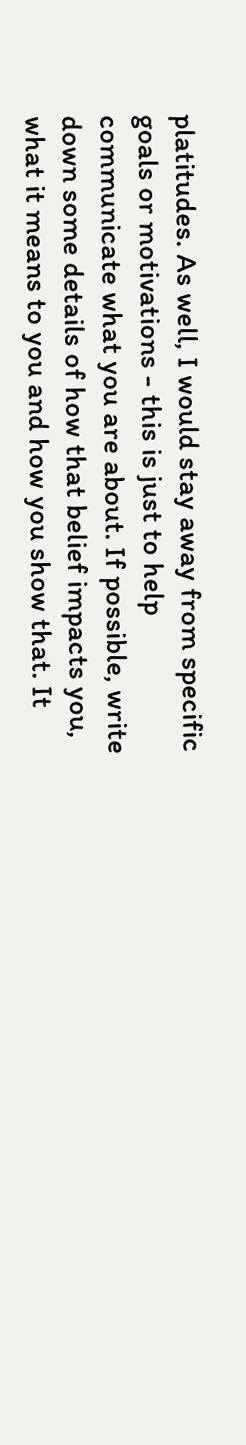platitudes. As well, I would stay away from specific goals or motivations - this is just to help communicate what you are about. If possible, write down some details of how that belief impacts you, what it means to you and how you show that. It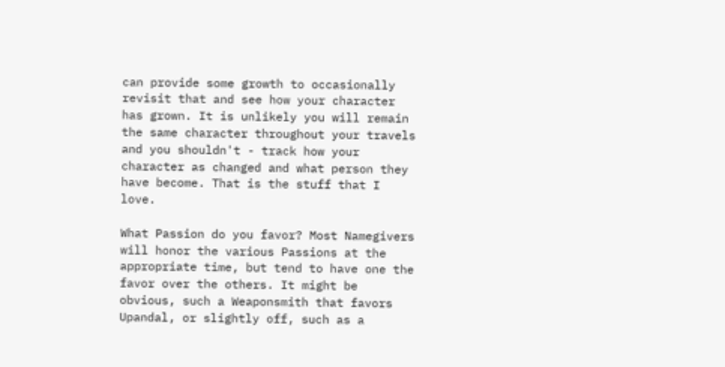can provide some growth to occasionally revisit that and see how your character has grown. It is unlikely you will remain the same character throughout your travels and you shouldn't - track how your character as changed and what person they have become. That is the stuff that I love.

What Passion do you favor? Most Namegivers will honor the various Passions at the appropriate time, but tend to have one the favor over the others. It might be obvious, such a Weaponsmith that favors Upandal, or slightly off, such as a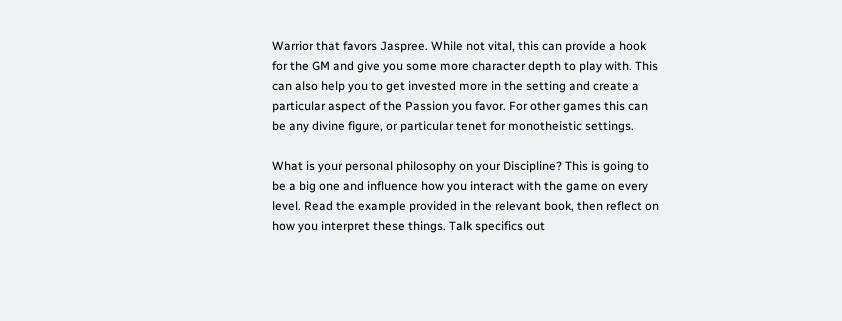Warrior that favors Jaspree. While not vital, this can provide a hook for the GM and give you some more character depth to play with. This can also help you to get invested more in the setting and create a particular aspect of the Passion you favor. For other games this can be any divine figure, or particular tenet for monotheistic settings.

What is your personal philosophy on your Discipline? This is going to be a big one and influence how you interact with the game on every level. Read the example provided in the relevant book, then reflect on how you interpret these things. Talk specifics out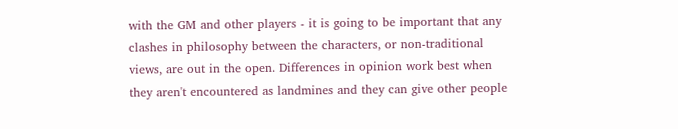with the GM and other players - it is going to be important that any clashes in philosophy between the characters, or non-traditional views, are out in the open. Differences in opinion work best when they aren't encountered as landmines and they can give other people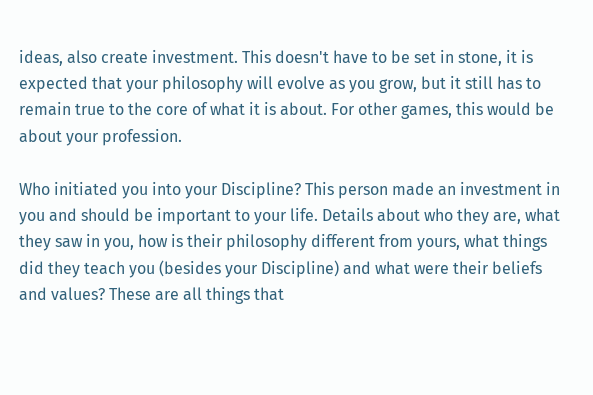ideas, also create investment. This doesn't have to be set in stone, it is expected that your philosophy will evolve as you grow, but it still has to remain true to the core of what it is about. For other games, this would be about your profession.

Who initiated you into your Discipline? This person made an investment in you and should be important to your life. Details about who they are, what they saw in you, how is their philosophy different from yours, what things did they teach you (besides your Discipline) and what were their beliefs and values? These are all things that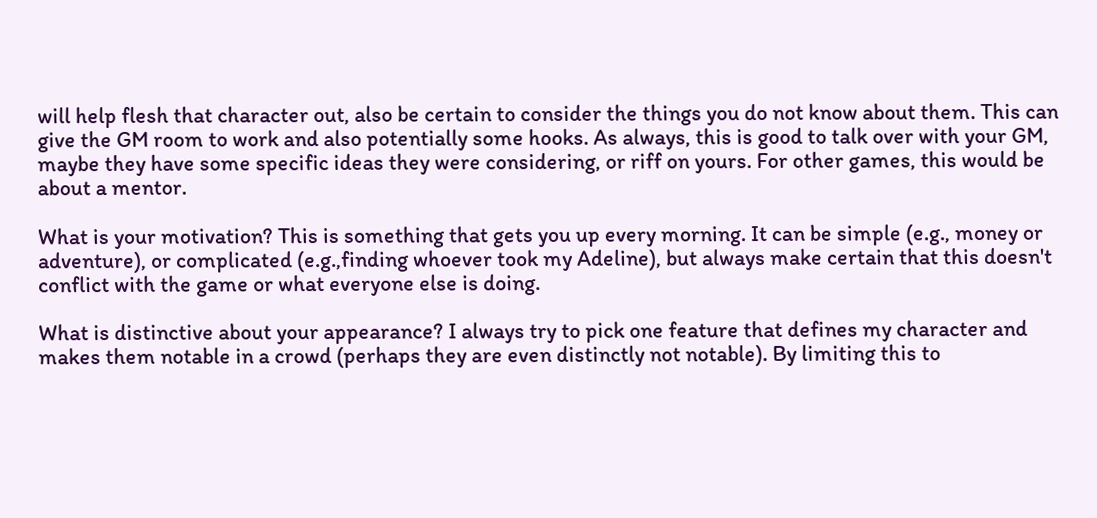will help flesh that character out, also be certain to consider the things you do not know about them. This can give the GM room to work and also potentially some hooks. As always, this is good to talk over with your GM, maybe they have some specific ideas they were considering, or riff on yours. For other games, this would be about a mentor.

What is your motivation? This is something that gets you up every morning. It can be simple (e.g., money or adventure), or complicated (e.g.,finding whoever took my Adeline), but always make certain that this doesn't conflict with the game or what everyone else is doing.

What is distinctive about your appearance? I always try to pick one feature that defines my character and makes them notable in a crowd (perhaps they are even distinctly not notable). By limiting this to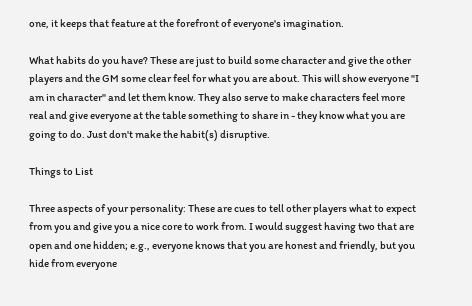one, it keeps that feature at the forefront of everyone's imagination.

What habits do you have? These are just to build some character and give the other players and the GM some clear feel for what you are about. This will show everyone "I am in character" and let them know. They also serve to make characters feel more real and give everyone at the table something to share in - they know what you are going to do. Just don't make the habit(s) disruptive.

Things to List

Three aspects of your personality: These are cues to tell other players what to expect from you and give you a nice core to work from. I would suggest having two that are open and one hidden; e.g., everyone knows that you are honest and friendly, but you hide from everyone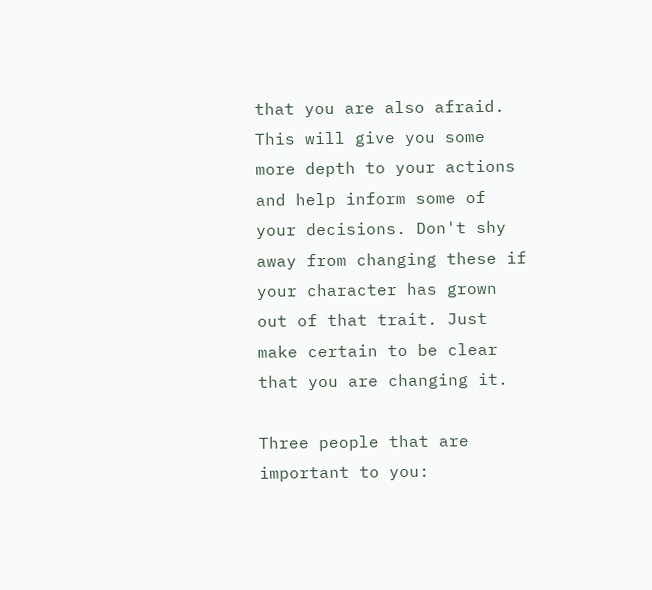that you are also afraid. This will give you some more depth to your actions and help inform some of your decisions. Don't shy away from changing these if your character has grown out of that trait. Just make certain to be clear that you are changing it.

Three people that are important to you: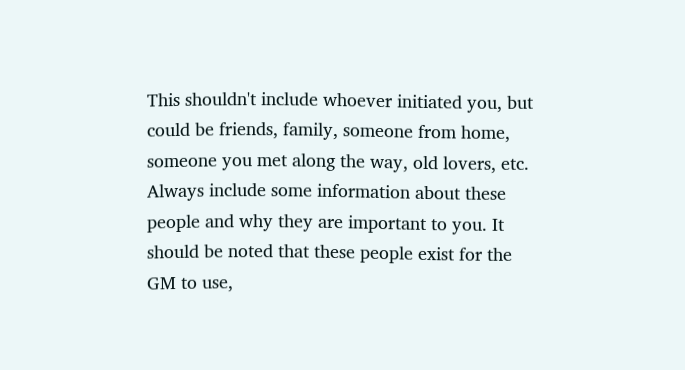This shouldn't include whoever initiated you, but could be friends, family, someone from home, someone you met along the way, old lovers, etc. Always include some information about these people and why they are important to you. It should be noted that these people exist for the GM to use,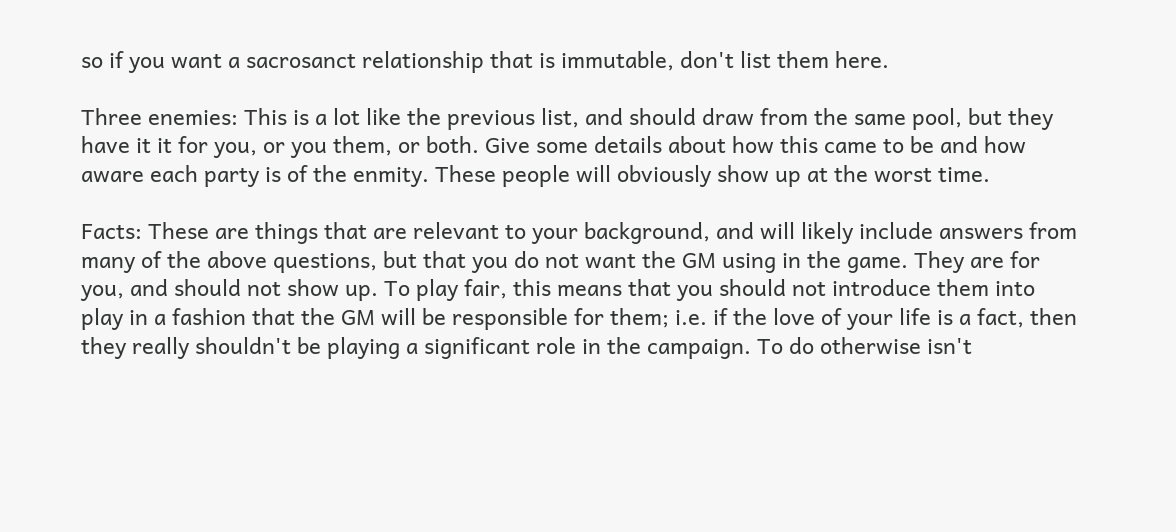so if you want a sacrosanct relationship that is immutable, don't list them here.

Three enemies: This is a lot like the previous list, and should draw from the same pool, but they have it it for you, or you them, or both. Give some details about how this came to be and how aware each party is of the enmity. These people will obviously show up at the worst time.

Facts: These are things that are relevant to your background, and will likely include answers from many of the above questions, but that you do not want the GM using in the game. They are for you, and should not show up. To play fair, this means that you should not introduce them into play in a fashion that the GM will be responsible for them; i.e. if the love of your life is a fact, then they really shouldn't be playing a significant role in the campaign. To do otherwise isn't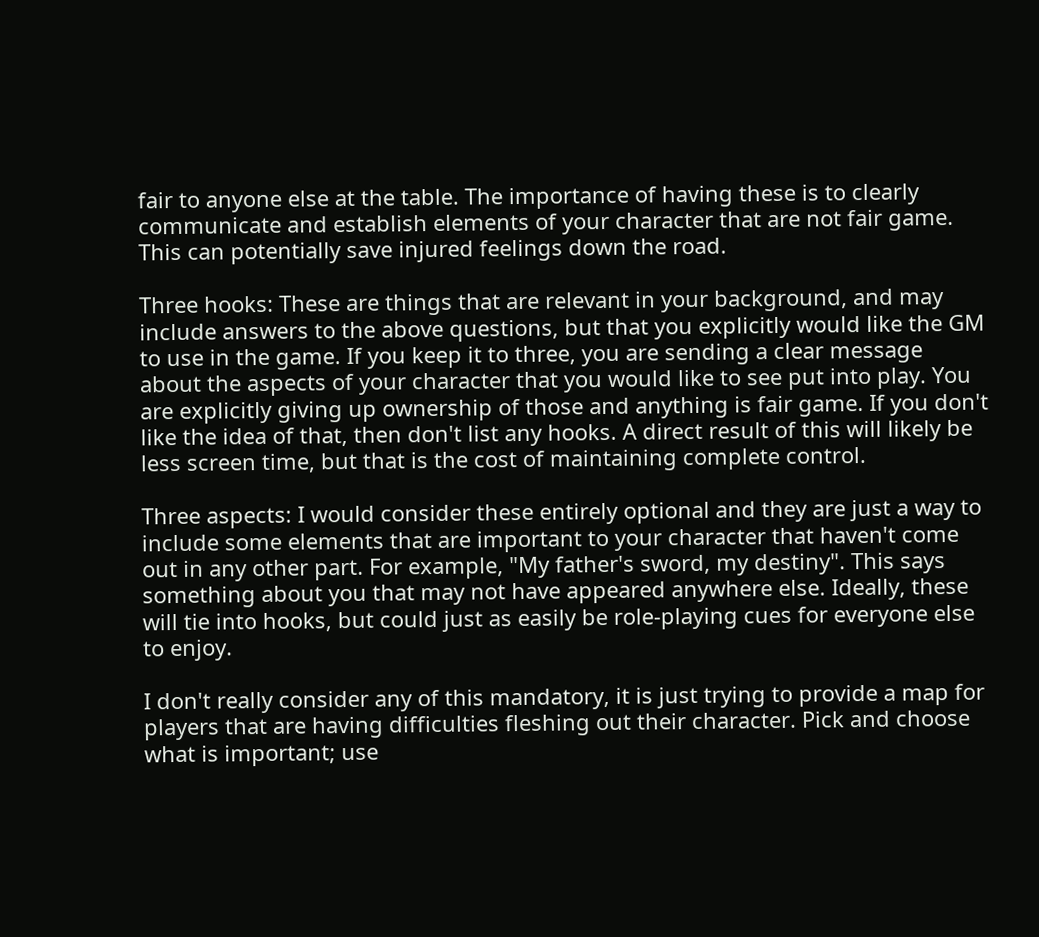fair to anyone else at the table. The importance of having these is to clearly communicate and establish elements of your character that are not fair game. This can potentially save injured feelings down the road.

Three hooks: These are things that are relevant in your background, and may include answers to the above questions, but that you explicitly would like the GM to use in the game. If you keep it to three, you are sending a clear message about the aspects of your character that you would like to see put into play. You are explicitly giving up ownership of those and anything is fair game. If you don't like the idea of that, then don't list any hooks. A direct result of this will likely be less screen time, but that is the cost of maintaining complete control.

Three aspects: I would consider these entirely optional and they are just a way to include some elements that are important to your character that haven't come out in any other part. For example, "My father's sword, my destiny". This says something about you that may not have appeared anywhere else. Ideally, these will tie into hooks, but could just as easily be role-playing cues for everyone else to enjoy.

I don't really consider any of this mandatory, it is just trying to provide a map for players that are having difficulties fleshing out their character. Pick and choose what is important; use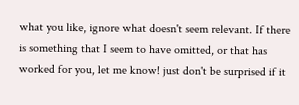what you like, ignore what doesn't seem relevant. If there is something that I seem to have omitted, or that has worked for you, let me know! just don't be surprised if it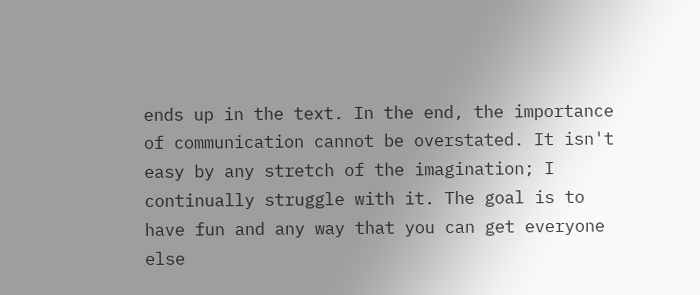ends up in the text. In the end, the importance of communication cannot be overstated. It isn't easy by any stretch of the imagination; I continually struggle with it. The goal is to have fun and any way that you can get everyone else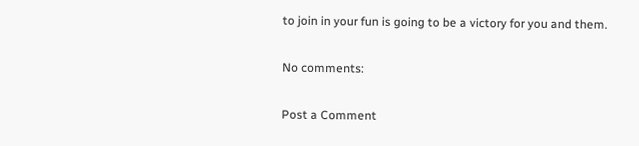to join in your fun is going to be a victory for you and them.

No comments:

Post a Comment